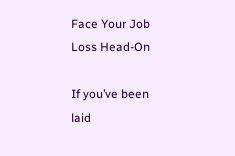Face Your Job Loss Head-On

If you’ve been laid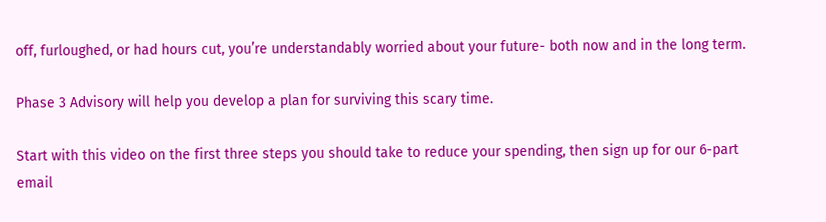off, furloughed, or had hours cut, you’re understandably worried about your future- both now and in the long term.

Phase 3 Advisory will help you develop a plan for surviving this scary time.

Start with this video on the first three steps you should take to reduce your spending, then sign up for our 6-part email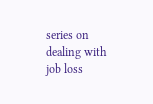series on dealing with job loss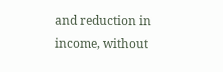and reduction in income, without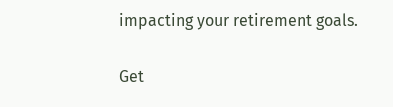impacting your retirement goals.

Get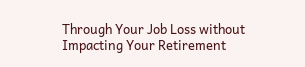Through Your Job Loss without Impacting Your Retirement